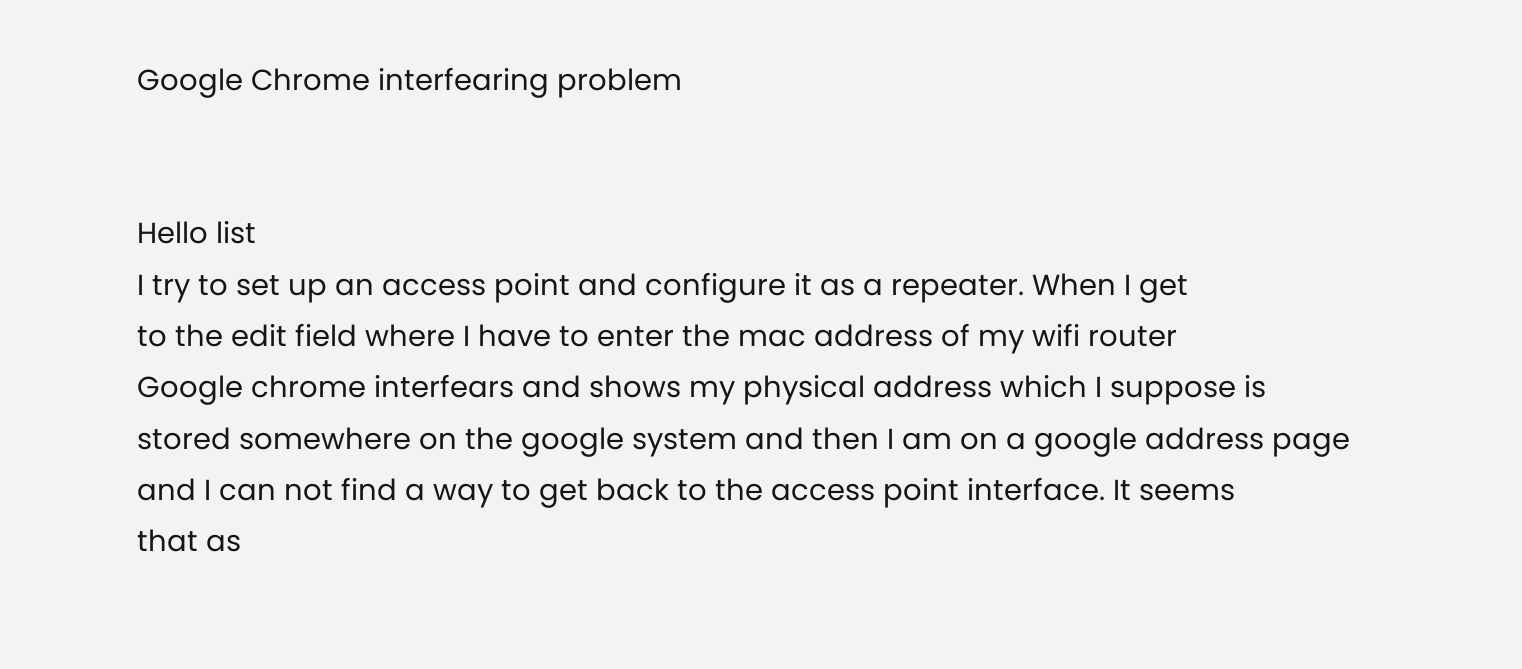Google Chrome interfearing problem


Hello list
I try to set up an access point and configure it as a repeater. When I get
to the edit field where I have to enter the mac address of my wifi router
Google chrome interfears and shows my physical address which I suppose is
stored somewhere on the google system and then I am on a google address page
and I can not find a way to get back to the access point interface. It seems
that as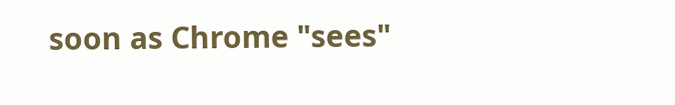soon as Chrome "sees"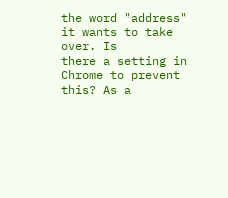the word "address" it wants to take over. Is
there a setting in Chrome to prevent this? As a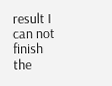result I can not finish the